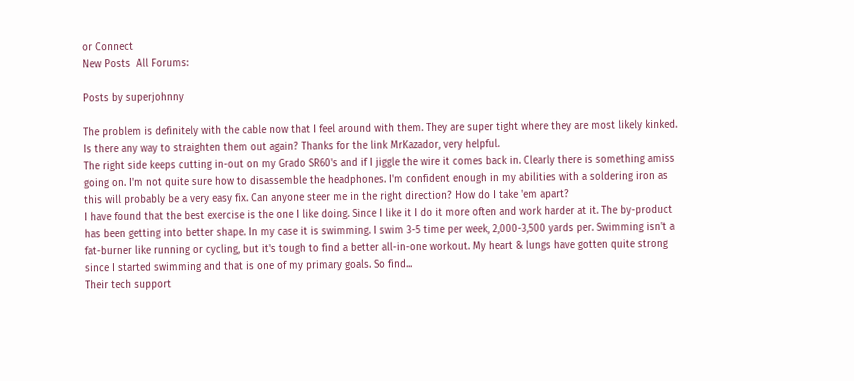or Connect
New Posts  All Forums:

Posts by superjohnny

The problem is definitely with the cable now that I feel around with them. They are super tight where they are most likely kinked. Is there any way to straighten them out again? Thanks for the link MrKazador, very helpful.
The right side keeps cutting in-out on my Grado SR60's and if I jiggle the wire it comes back in. Clearly there is something amiss going on. I'm not quite sure how to disassemble the headphones. I'm confident enough in my abilities with a soldering iron as this will probably be a very easy fix. Can anyone steer me in the right direction? How do I take 'em apart?
I have found that the best exercise is the one I like doing. Since I like it I do it more often and work harder at it. The by-product has been getting into better shape. In my case it is swimming. I swim 3-5 time per week, 2,000-3,500 yards per. Swimming isn't a fat-burner like running or cycling, but it's tough to find a better all-in-one workout. My heart & lungs have gotten quite strong since I started swimming and that is one of my primary goals. So find...
Their tech support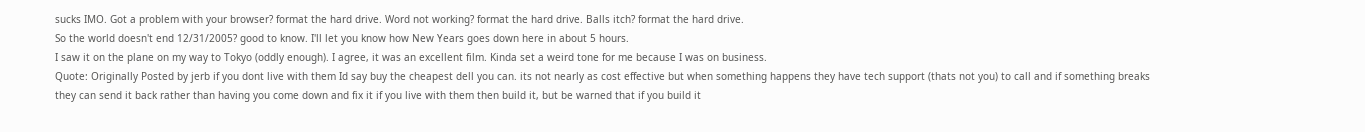sucks IMO. Got a problem with your browser? format the hard drive. Word not working? format the hard drive. Balls itch? format the hard drive.
So the world doesn't end 12/31/2005? good to know. I'll let you know how New Years goes down here in about 5 hours.
I saw it on the plane on my way to Tokyo (oddly enough). I agree, it was an excellent film. Kinda set a weird tone for me because I was on business.
Quote: Originally Posted by jerb if you dont live with them Id say buy the cheapest dell you can. its not nearly as cost effective but when something happens they have tech support (thats not you) to call and if something breaks they can send it back rather than having you come down and fix it if you live with them then build it, but be warned that if you build it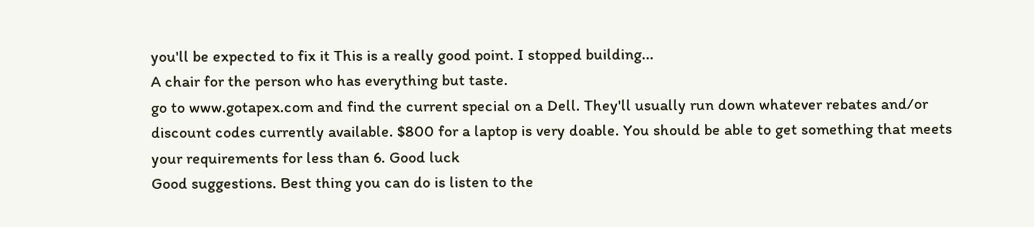you'll be expected to fix it This is a really good point. I stopped building...
A chair for the person who has everything but taste.
go to www.gotapex.com and find the current special on a Dell. They'll usually run down whatever rebates and/or discount codes currently available. $800 for a laptop is very doable. You should be able to get something that meets your requirements for less than 6. Good luck
Good suggestions. Best thing you can do is listen to the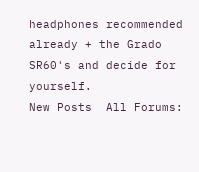headphones recommended already + the Grado SR60's and decide for yourself.
New Posts  All Forums: